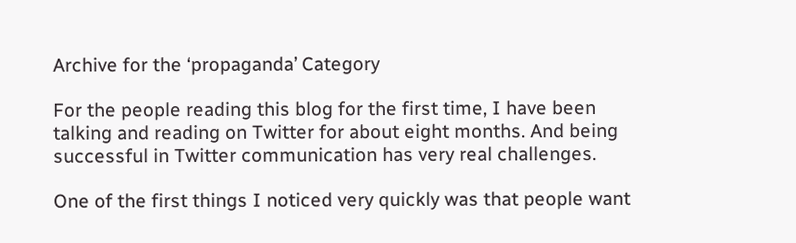Archive for the ‘propaganda’ Category

For the people reading this blog for the first time, I have been talking and reading on Twitter for about eight months. And being successful in Twitter communication has very real challenges.

One of the first things I noticed very quickly was that people want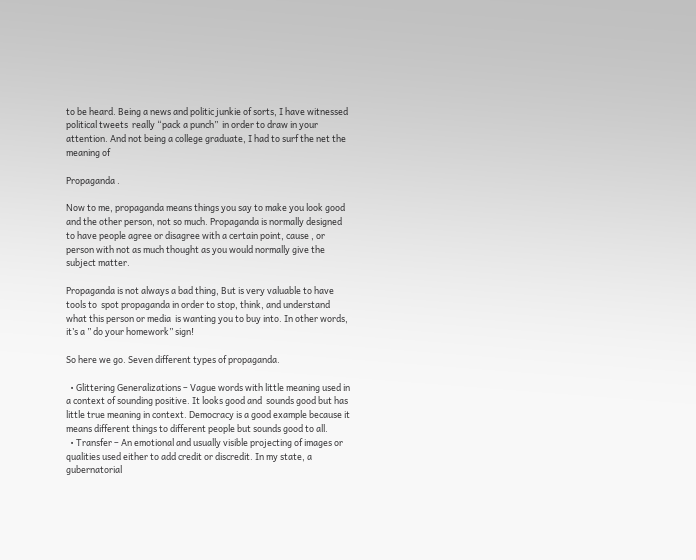to be heard. Being a news and politic junkie of sorts, I have witnessed political tweets  really “pack a punch”  in order to draw in your attention. And not being a college graduate, I had to surf the net the meaning of

Propaganda .

Now to me, propaganda means things you say to make you look good and the other person, not so much. Propaganda is normally designed to have people agree or disagree with a certain point, cause , or person with not as much thought as you would normally give the subject matter.

Propaganda is not always a bad thing, But is very valuable to have tools to  spot propaganda in order to stop, think, and understand what this person or media  is wanting you to buy into. In other words, it’s a ” do your homework” sign!

So here we go. Seven different types of propaganda.

  • Glittering Generalizations – Vague words with little meaning used in a context of sounding positive. It looks good and  sounds good but has little true meaning in context. Democracy is a good example because it means different things to different people but sounds good to all.
  • Transfer – An emotional and usually visible projecting of images or qualities used either to add credit or discredit. In my state, a gubernatorial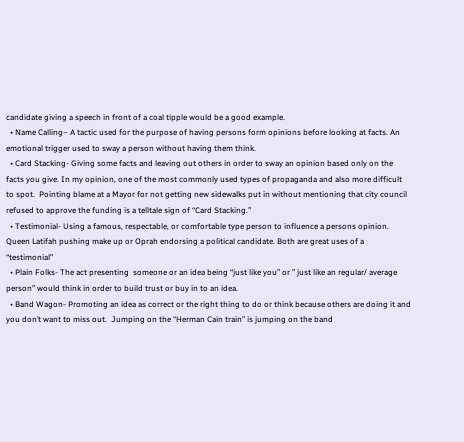candidate giving a speech in front of a coal tipple would be a good example.
  • Name Calling– A tactic used for the purpose of having persons form opinions before looking at facts. An emotional trigger used to sway a person without having them think.
  • Card Stacking- Giving some facts and leaving out others in order to sway an opinion based only on the facts you give. In my opinion, one of the most commonly used types of propaganda and also more difficult to spot.  Pointing blame at a Mayor for not getting new sidewalks put in without mentioning that city council refused to approve the funding is a telltale sign of “Card Stacking.”
  • Testimonial- Using a famous, respectable, or comfortable type person to influence a persons opinion. Queen Latifah pushing make up or Oprah endorsing a political candidate. Both are great uses of a “testimonial”
  • Plain Folks- The act presenting  someone or an idea being “just like you” or ” just like an regular/ average person” would think in order to build trust or buy in to an idea.
  • Band Wagon- Promoting an idea as correct or the right thing to do or think because others are doing it and you don’t want to miss out.  Jumping on the “Herman Cain train” is jumping on the band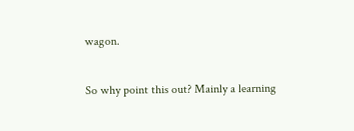wagon.

So why point this out? Mainly a learning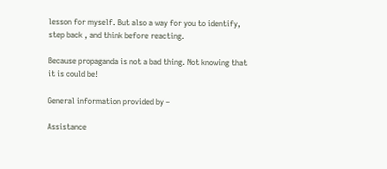lesson for myself. But also a way for you to identify,  step back , and think before reacting.

Because propaganda is not a bad thing. Not knowing that it is could be!

General information provided by –

Assistance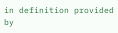in definition provided by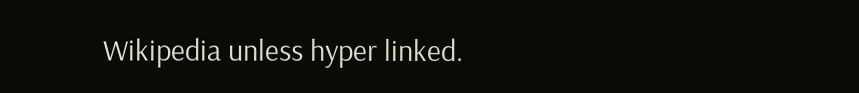Wikipedia unless hyper linked.